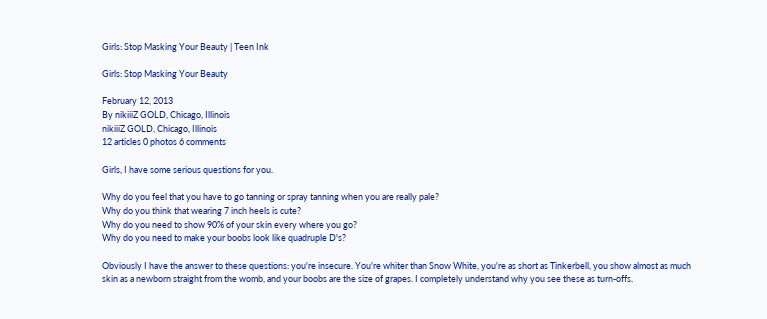Girls: Stop Masking Your Beauty | Teen Ink

Girls: Stop Masking Your Beauty

February 12, 2013
By nikiiiZ GOLD, Chicago, Illinois
nikiiiZ GOLD, Chicago, Illinois
12 articles 0 photos 6 comments

Girls, I have some serious questions for you.

Why do you feel that you have to go tanning or spray tanning when you are really pale?
Why do you think that wearing 7 inch heels is cute?
Why do you need to show 90% of your skin every where you go?
Why do you need to make your boobs look like quadruple D's?

Obviously I have the answer to these questions: you're insecure. You're whiter than Snow White, you're as short as Tinkerbell, you show almost as much skin as a newborn straight from the womb, and your boobs are the size of grapes. I completely understand why you see these as turn-offs.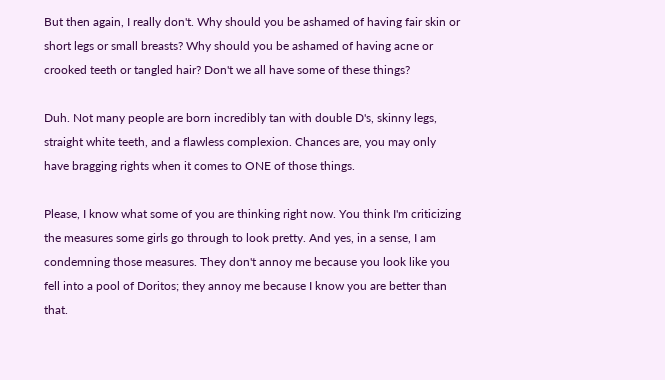But then again, I really don't. Why should you be ashamed of having fair skin or short legs or small breasts? Why should you be ashamed of having acne or crooked teeth or tangled hair? Don't we all have some of these things?

Duh. Not many people are born incredibly tan with double D's, skinny legs, straight white teeth, and a flawless complexion. Chances are, you may only have bragging rights when it comes to ONE of those things.

Please, I know what some of you are thinking right now. You think I'm criticizing the measures some girls go through to look pretty. And yes, in a sense, I am condemning those measures. They don't annoy me because you look like you fell into a pool of Doritos; they annoy me because I know you are better than that.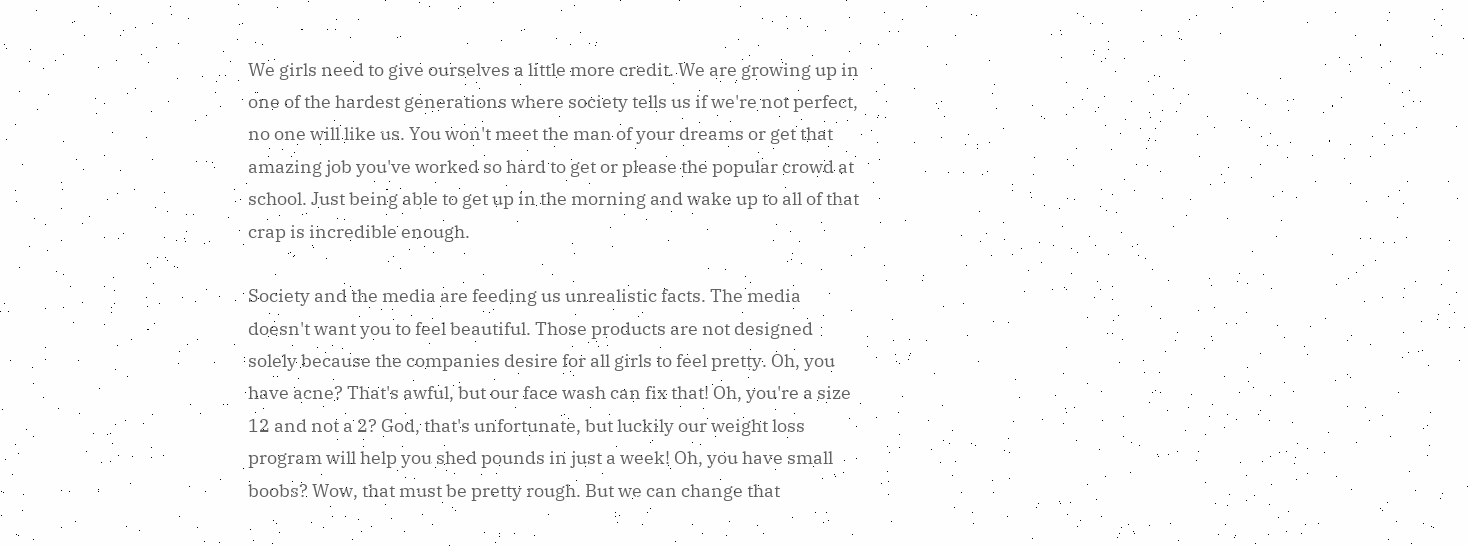We girls need to give ourselves a little more credit. We are growing up in one of the hardest generations where society tells us if we're not perfect, no one will like us. You won't meet the man of your dreams or get that amazing job you've worked so hard to get or please the popular crowd at school. Just being able to get up in the morning and wake up to all of that crap is incredible enough.

Society and the media are feeding us unrealistic facts. The media doesn't want you to feel beautiful. Those products are not designed solely because the companies desire for all girls to feel pretty. Oh, you have acne? That's awful, but our face wash can fix that! Oh, you're a size 12 and not a 2? God, that's unfortunate, but luckily our weight loss program will help you shed pounds in just a week! Oh, you have small boobs? Wow, that must be pretty rough. But we can change that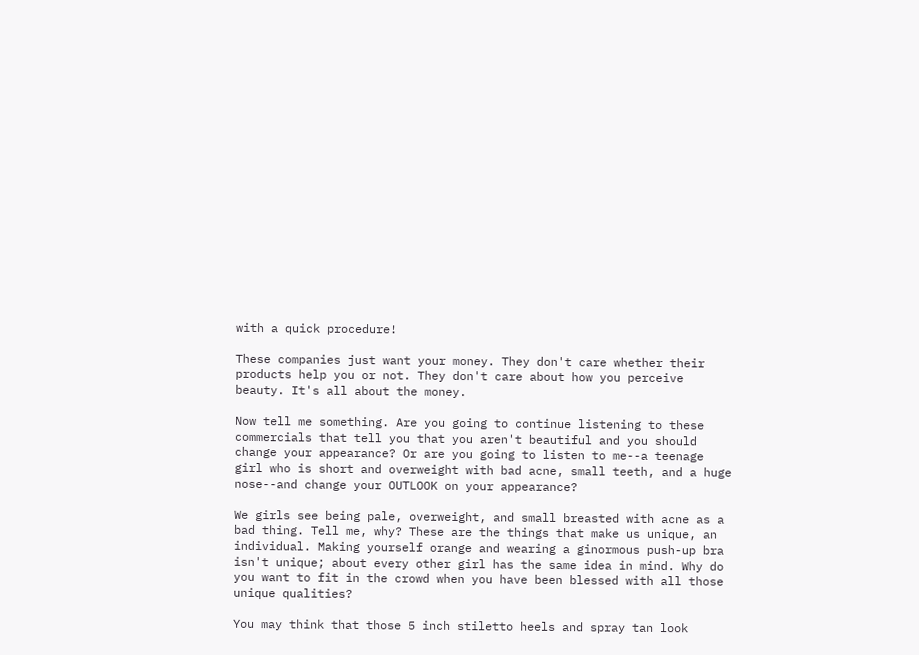with a quick procedure!

These companies just want your money. They don't care whether their products help you or not. They don't care about how you perceive beauty. It's all about the money.

Now tell me something. Are you going to continue listening to these commercials that tell you that you aren't beautiful and you should change your appearance? Or are you going to listen to me--a teenage girl who is short and overweight with bad acne, small teeth, and a huge nose--and change your OUTLOOK on your appearance?

We girls see being pale, overweight, and small breasted with acne as a bad thing. Tell me, why? These are the things that make us unique, an individual. Making yourself orange and wearing a ginormous push-up bra isn't unique; about every other girl has the same idea in mind. Why do you want to fit in the crowd when you have been blessed with all those unique qualities?

You may think that those 5 inch stiletto heels and spray tan look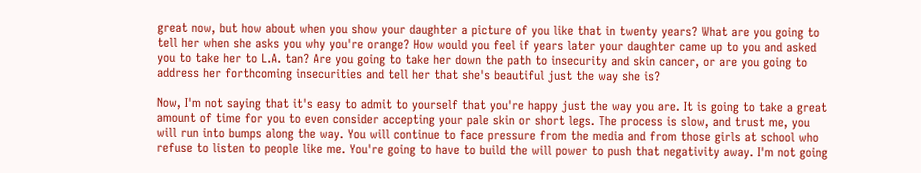great now, but how about when you show your daughter a picture of you like that in twenty years? What are you going to tell her when she asks you why you're orange? How would you feel if years later your daughter came up to you and asked you to take her to L.A. tan? Are you going to take her down the path to insecurity and skin cancer, or are you going to address her forthcoming insecurities and tell her that she's beautiful just the way she is?

Now, I'm not saying that it's easy to admit to yourself that you're happy just the way you are. It is going to take a great amount of time for you to even consider accepting your pale skin or short legs. The process is slow, and trust me, you will run into bumps along the way. You will continue to face pressure from the media and from those girls at school who refuse to listen to people like me. You're going to have to build the will power to push that negativity away. I'm not going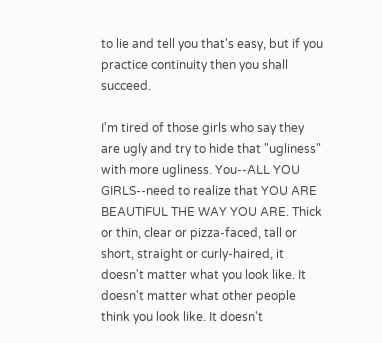to lie and tell you that's easy, but if you practice continuity then you shall succeed.

I'm tired of those girls who say they are ugly and try to hide that "ugliness" with more ugliness. You--ALL YOU GIRLS--need to realize that YOU ARE BEAUTIFUL THE WAY YOU ARE. Thick or thin, clear or pizza-faced, tall or short, straight or curly-haired, it doesn't matter what you look like. It doesn't matter what other people think you look like. It doesn't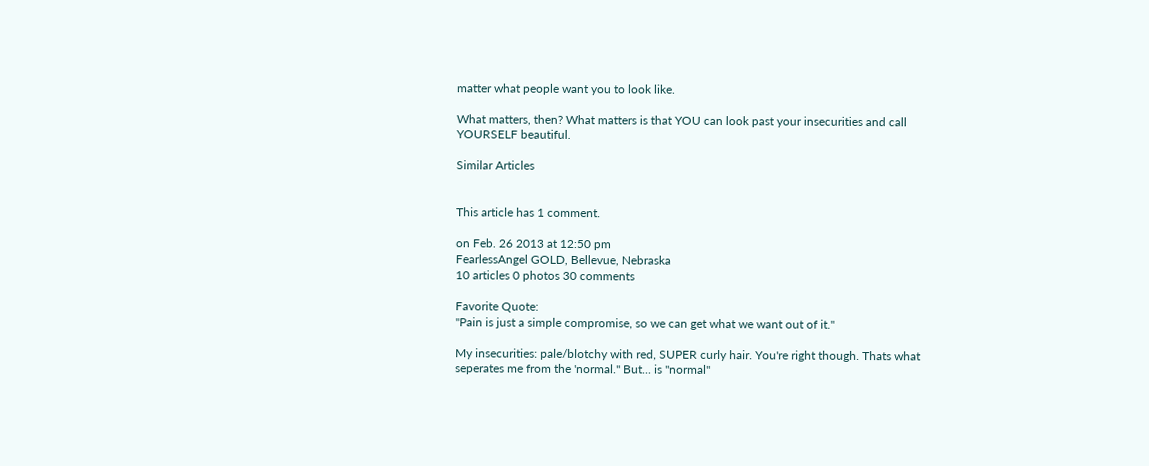matter what people want you to look like.

What matters, then? What matters is that YOU can look past your insecurities and call YOURSELF beautiful.

Similar Articles


This article has 1 comment.

on Feb. 26 2013 at 12:50 pm
FearlessAngel GOLD, Bellevue, Nebraska
10 articles 0 photos 30 comments

Favorite Quote:
"Pain is just a simple compromise, so we can get what we want out of it."

My insecurities: pale/blotchy with red, SUPER curly hair. You're right though. Thats what seperates me from the 'normal." But... is "normal"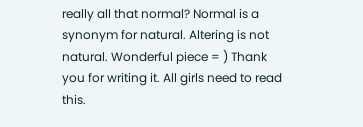really all that normal? Normal is a synonym for natural. Altering is not natural. Wonderful piece = ) Thank you for writing it. All girls need to read this.